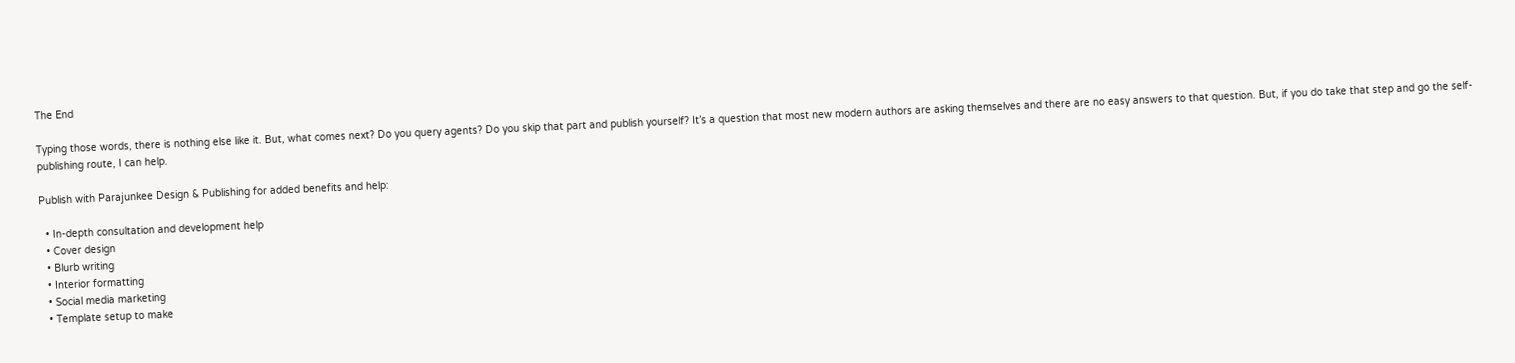The End

Typing those words, there is nothing else like it. But, what comes next? Do you query agents? Do you skip that part and publish yourself? It’s a question that most new modern authors are asking themselves and there are no easy answers to that question. But, if you do take that step and go the self-publishing route, I can help.

Publish with Parajunkee Design & Publishing for added benefits and help:

  • In-depth consultation and development help
  • Cover design
  • Blurb writing
  • Interior formatting
  • Social media marketing
  • Template setup to make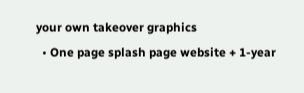your own takeover graphics
  • One page splash page website + 1-year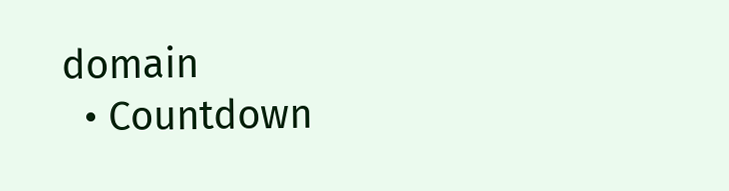domain
  • Countdown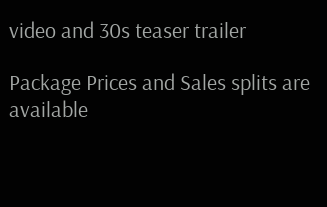video and 30s teaser trailer

Package Prices and Sales splits are available